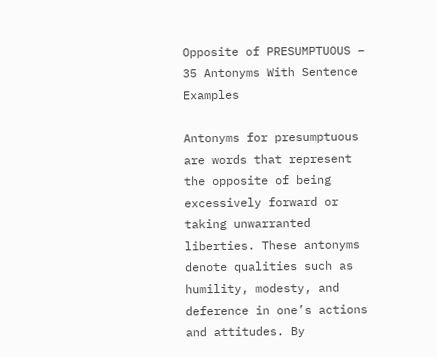Opposite of PRESUMPTUOUS – 35 Antonyms With Sentence Examples

Antonyms for presumptuous are words that represent the opposite of being excessively forward or taking unwarranted liberties. These antonyms denote qualities such as humility, modesty, and deference in one’s actions and attitudes. By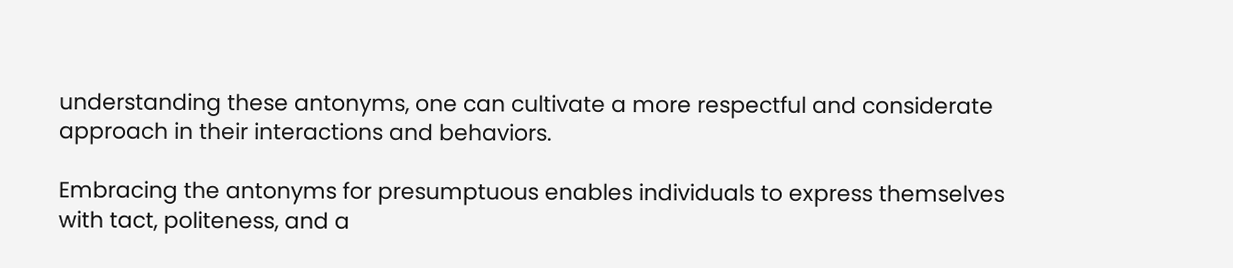understanding these antonyms, one can cultivate a more respectful and considerate approach in their interactions and behaviors.

Embracing the antonyms for presumptuous enables individuals to express themselves with tact, politeness, and a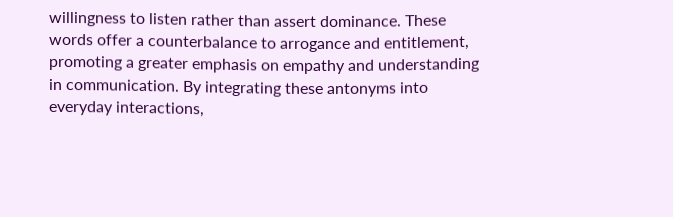willingness to listen rather than assert dominance. These words offer a counterbalance to arrogance and entitlement, promoting a greater emphasis on empathy and understanding in communication. By integrating these antonyms into everyday interactions,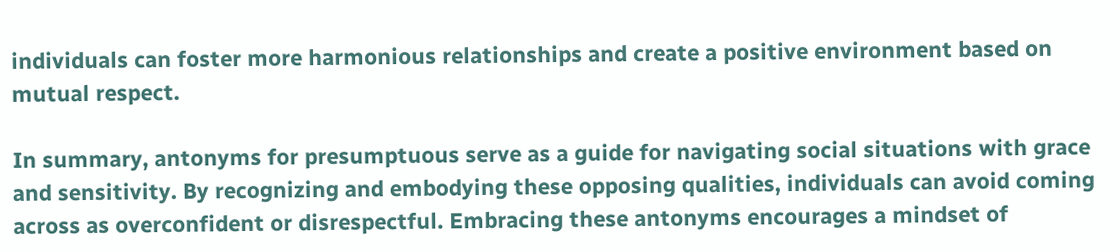individuals can foster more harmonious relationships and create a positive environment based on mutual respect.

In summary, antonyms for presumptuous serve as a guide for navigating social situations with grace and sensitivity. By recognizing and embodying these opposing qualities, individuals can avoid coming across as overconfident or disrespectful. Embracing these antonyms encourages a mindset of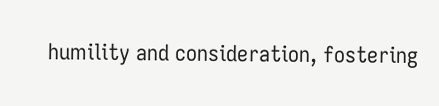humility and consideration, fostering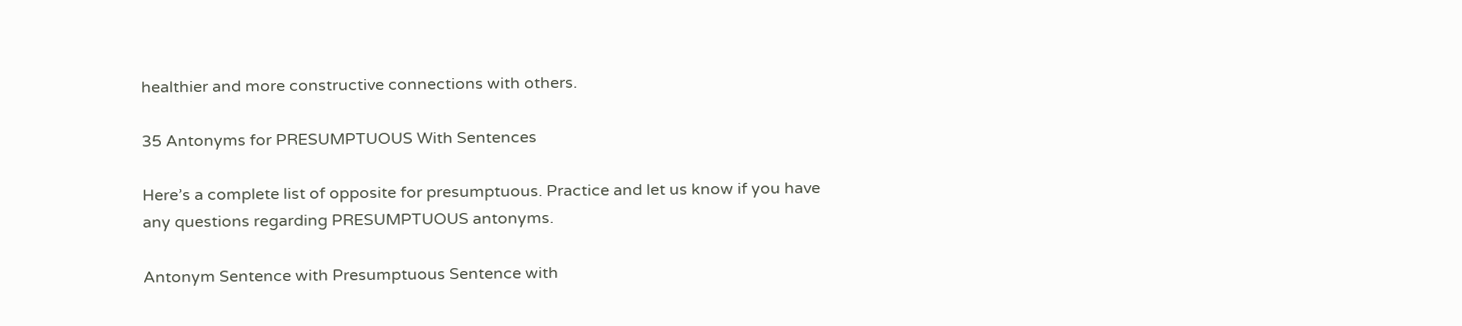healthier and more constructive connections with others.

35 Antonyms for PRESUMPTUOUS With Sentences

Here’s a complete list of opposite for presumptuous. Practice and let us know if you have any questions regarding PRESUMPTUOUS antonyms.

Antonym Sentence with Presumptuous Sentence with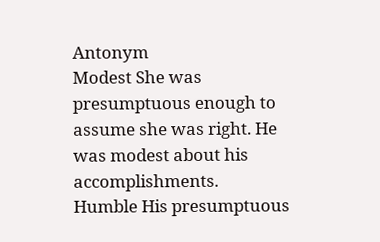Antonym
Modest She was presumptuous enough to assume she was right. He was modest about his accomplishments.
Humble His presumptuous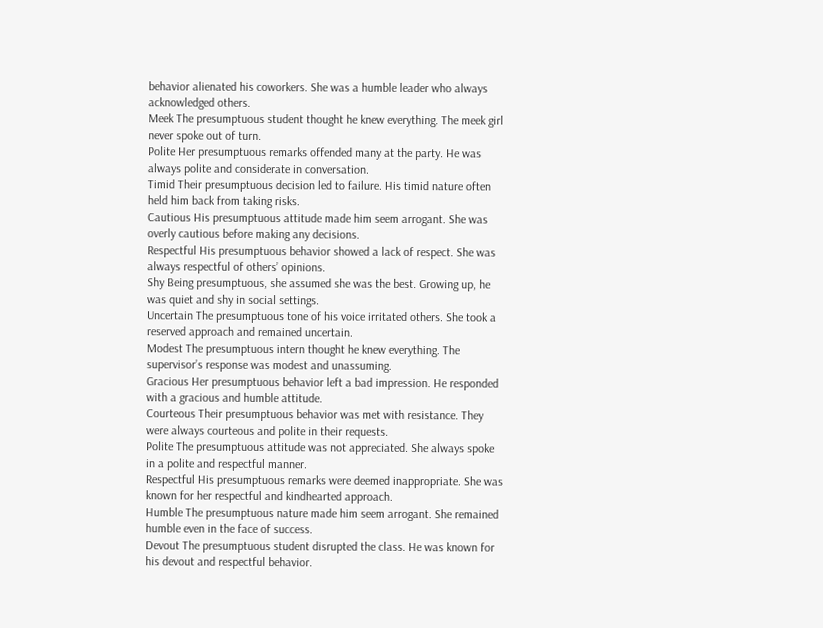behavior alienated his coworkers. She was a humble leader who always acknowledged others.
Meek The presumptuous student thought he knew everything. The meek girl never spoke out of turn.
Polite Her presumptuous remarks offended many at the party. He was always polite and considerate in conversation.
Timid Their presumptuous decision led to failure. His timid nature often held him back from taking risks.
Cautious His presumptuous attitude made him seem arrogant. She was overly cautious before making any decisions.
Respectful His presumptuous behavior showed a lack of respect. She was always respectful of others’ opinions.
Shy Being presumptuous, she assumed she was the best. Growing up, he was quiet and shy in social settings.
Uncertain The presumptuous tone of his voice irritated others. She took a reserved approach and remained uncertain.
Modest The presumptuous intern thought he knew everything. The supervisor’s response was modest and unassuming.
Gracious Her presumptuous behavior left a bad impression. He responded with a gracious and humble attitude.
Courteous Their presumptuous behavior was met with resistance. They were always courteous and polite in their requests.
Polite The presumptuous attitude was not appreciated. She always spoke in a polite and respectful manner.
Respectful His presumptuous remarks were deemed inappropriate. She was known for her respectful and kindhearted approach.
Humble The presumptuous nature made him seem arrogant. She remained humble even in the face of success.
Devout The presumptuous student disrupted the class. He was known for his devout and respectful behavior.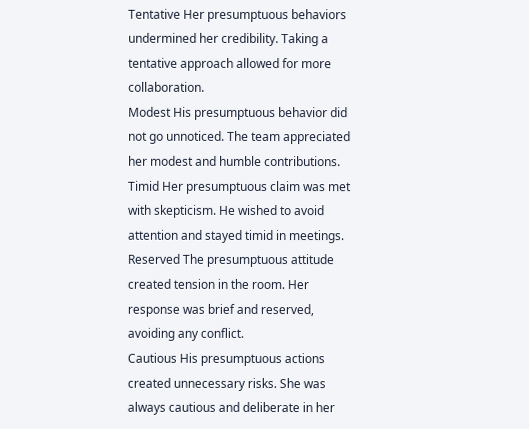Tentative Her presumptuous behaviors undermined her credibility. Taking a tentative approach allowed for more collaboration.
Modest His presumptuous behavior did not go unnoticed. The team appreciated her modest and humble contributions.
Timid Her presumptuous claim was met with skepticism. He wished to avoid attention and stayed timid in meetings.
Reserved The presumptuous attitude created tension in the room. Her response was brief and reserved, avoiding any conflict.
Cautious His presumptuous actions created unnecessary risks. She was always cautious and deliberate in her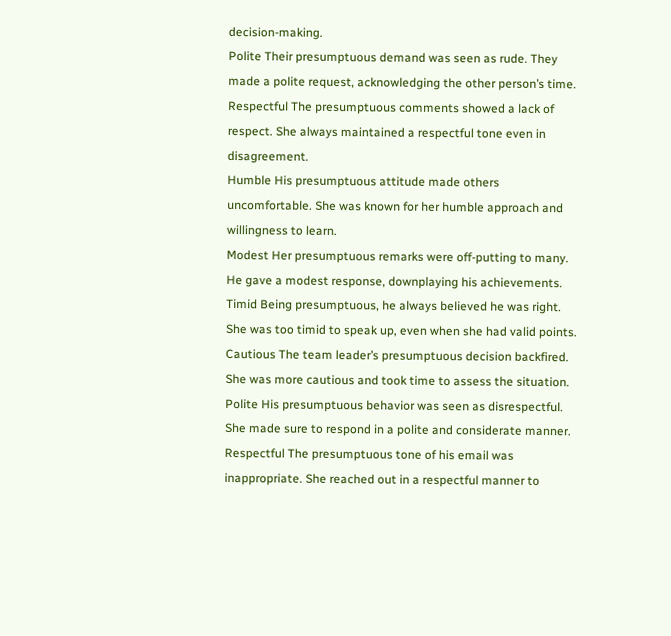decision-making.
Polite Their presumptuous demand was seen as rude. They made a polite request, acknowledging the other person’s time.
Respectful The presumptuous comments showed a lack of respect. She always maintained a respectful tone even in disagreement.
Humble His presumptuous attitude made others uncomfortable. She was known for her humble approach and willingness to learn.
Modest Her presumptuous remarks were off-putting to many. He gave a modest response, downplaying his achievements.
Timid Being presumptuous, he always believed he was right. She was too timid to speak up, even when she had valid points.
Cautious The team leader’s presumptuous decision backfired. She was more cautious and took time to assess the situation.
Polite His presumptuous behavior was seen as disrespectful. She made sure to respond in a polite and considerate manner.
Respectful The presumptuous tone of his email was inappropriate. She reached out in a respectful manner to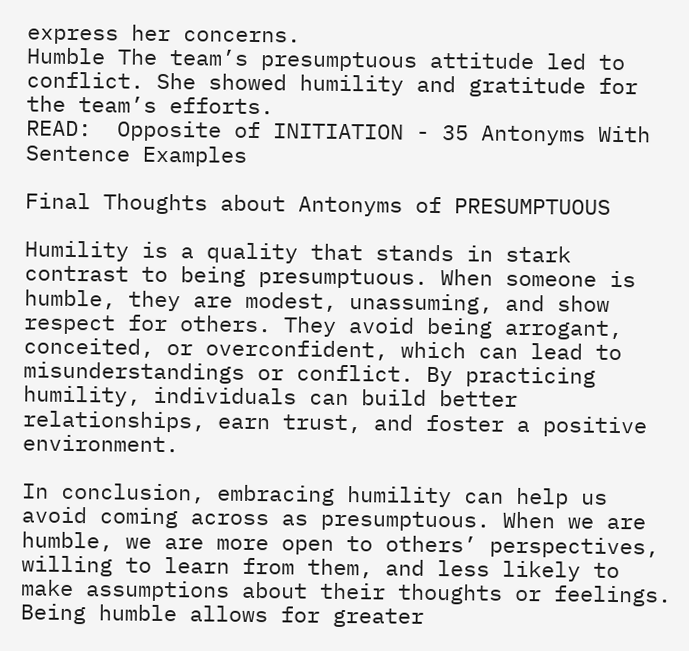express her concerns.
Humble The team’s presumptuous attitude led to conflict. She showed humility and gratitude for the team’s efforts.
READ:  Opposite of INITIATION - 35 Antonyms With Sentence Examples

Final Thoughts about Antonyms of PRESUMPTUOUS

Humility is a quality that stands in stark contrast to being presumptuous. When someone is humble, they are modest, unassuming, and show respect for others. They avoid being arrogant, conceited, or overconfident, which can lead to misunderstandings or conflict. By practicing humility, individuals can build better relationships, earn trust, and foster a positive environment.

In conclusion, embracing humility can help us avoid coming across as presumptuous. When we are humble, we are more open to others’ perspectives, willing to learn from them, and less likely to make assumptions about their thoughts or feelings. Being humble allows for greater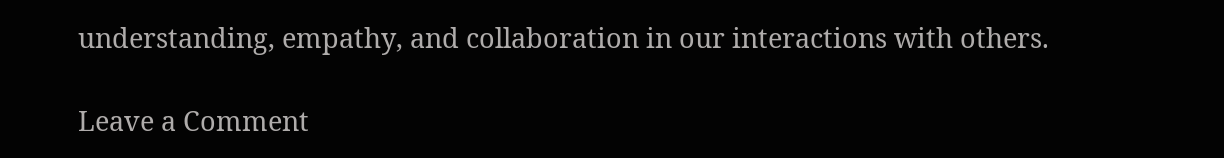understanding, empathy, and collaboration in our interactions with others.

Leave a Comment